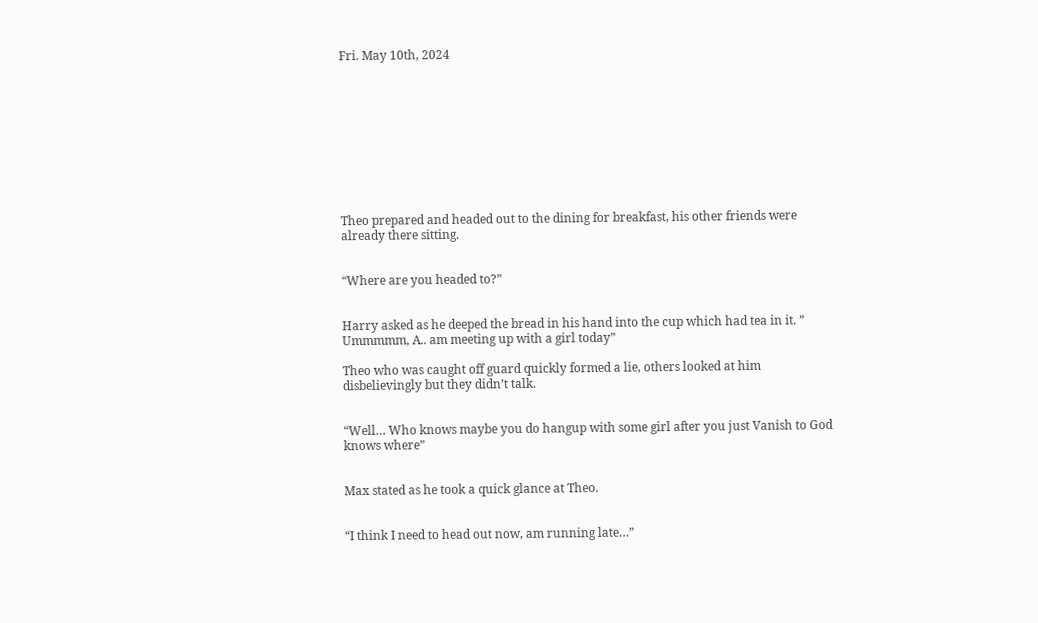Fri. May 10th, 2024










Theo prepared and headed out to the dining for breakfast, his other friends were already there sitting.


“Where are you headed to?”


Harry asked as he deeped the bread in his hand into the cup which had tea in it. ” Ummmmm, A.. am meeting up with a girl today”

Theo who was caught off guard quickly formed a lie, others looked at him disbelievingly but they didn’t talk.


“Well… Who knows maybe you do hangup with some girl after you just Vanish to God knows where”


Max stated as he took a quick glance at Theo.


“I think I need to head out now, am running late…”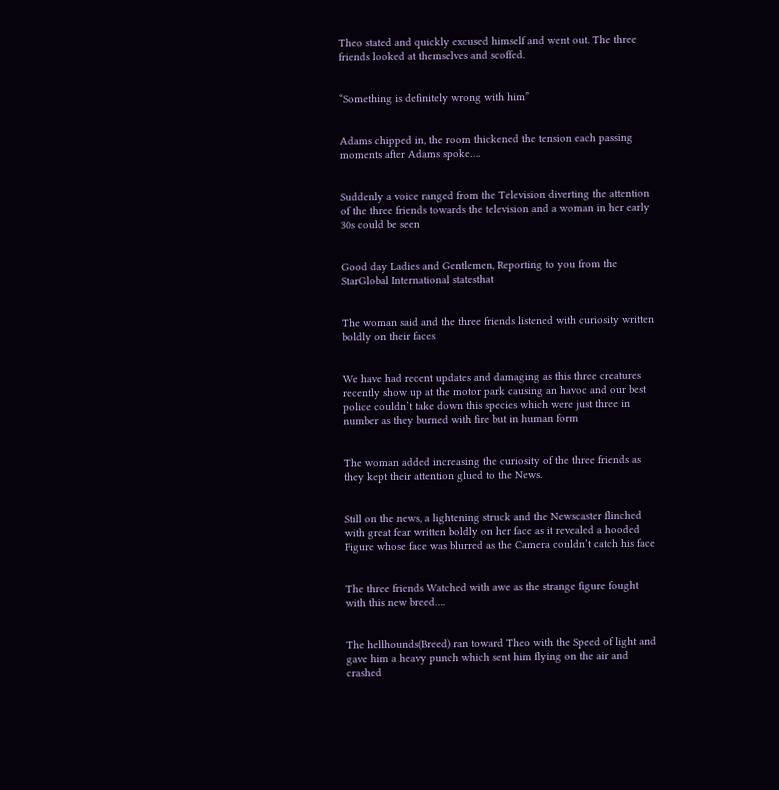Theo stated and quickly excused himself and went out. The three friends looked at themselves and scoffed.


“Something is definitely wrong with him”


Adams chipped in, the room thickened the tension each passing moments after Adams spoke….


Suddenly a voice ranged from the Television diverting the attention of the three friends towards the television and a woman in her early 30s could be seen


Good day Ladies and Gentlemen, Reporting to you from the StarGlobal International statesthat


The woman said and the three friends listened with curiosity written boldly on their faces


We have had recent updates and damaging as this three creatures recently show up at the motor park causing an havoc and our best police couldn’t take down this species which were just three in number as they burned with fire but in human form


The woman added increasing the curiosity of the three friends as they kept their attention glued to the News.


Still on the news, a lightening struck and the Newscaster flinched with great fear written boldly on her face as it revealed a hooded Figure whose face was blurred as the Camera couldn’t catch his face


The three friends Watched with awe as the strange figure fought with this new breed….


The hellhounds(Breed) ran toward Theo with the Speed of light and gave him a heavy punch which sent him flying on the air and crashed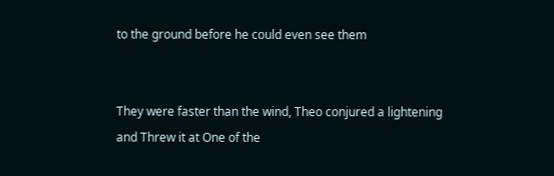to the ground before he could even see them


They were faster than the wind, Theo conjured a lightening and Threw it at One of the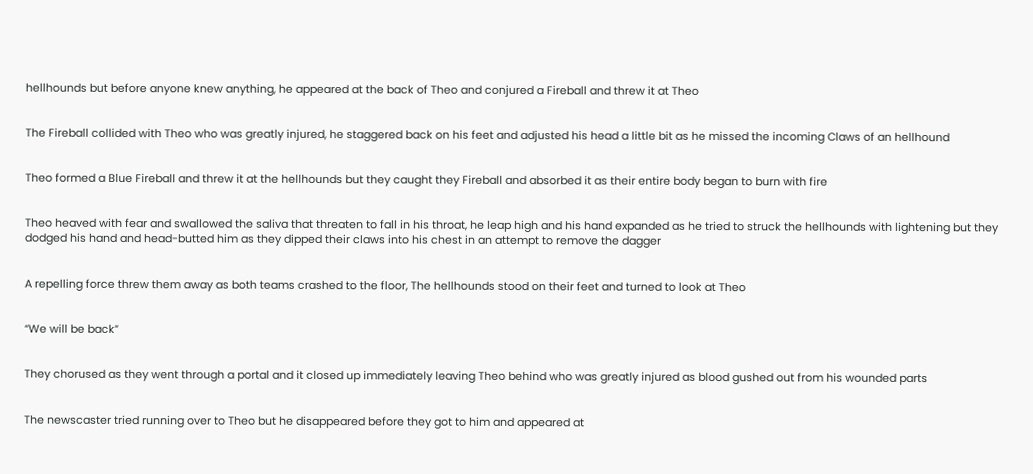hellhounds but before anyone knew anything, he appeared at the back of Theo and conjured a Fireball and threw it at Theo


The Fireball collided with Theo who was greatly injured, he staggered back on his feet and adjusted his head a little bit as he missed the incoming Claws of an hellhound


Theo formed a Blue Fireball and threw it at the hellhounds but they caught they Fireball and absorbed it as their entire body began to burn with fire


Theo heaved with fear and swallowed the saliva that threaten to fall in his throat, he leap high and his hand expanded as he tried to struck the hellhounds with lightening but they dodged his hand and head-butted him as they dipped their claws into his chest in an attempt to remove the dagger


A repelling force threw them away as both teams crashed to the floor, The hellhounds stood on their feet and turned to look at Theo


“We will be back”


They chorused as they went through a portal and it closed up immediately leaving Theo behind who was greatly injured as blood gushed out from his wounded parts


The newscaster tried running over to Theo but he disappeared before they got to him and appeared at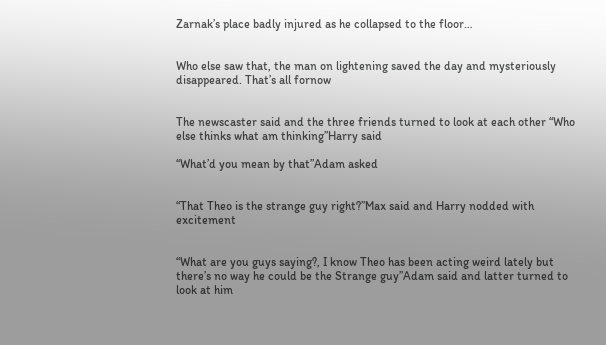Zarnak’s place badly injured as he collapsed to the floor…


Who else saw that, the man on lightening saved the day and mysteriously disappeared. That’s all fornow


The newscaster said and the three friends turned to look at each other “Who else thinks what am thinking”Harry said

“What’d you mean by that”Adam asked


“That Theo is the strange guy right?”Max said and Harry nodded with excitement


“What are you guys saying?, I know Theo has been acting weird lately but there’s no way he could be the Strange guy”Adam said and latter turned to look at him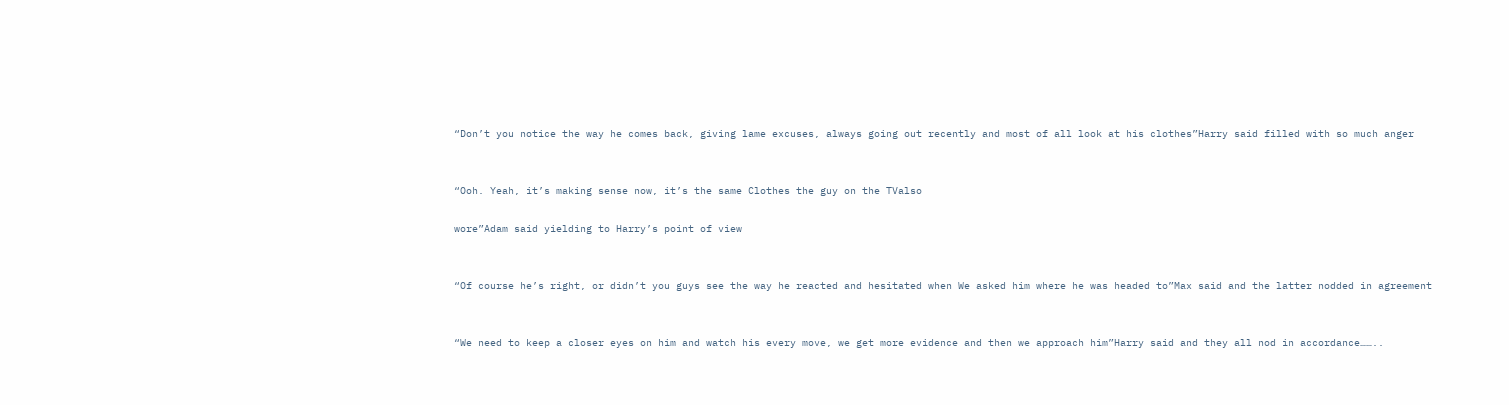“Don’t you notice the way he comes back, giving lame excuses, always going out recently and most of all look at his clothes”Harry said filled with so much anger


“Ooh. Yeah, it’s making sense now, it’s the same Clothes the guy on the TValso

wore”Adam said yielding to Harry’s point of view


“Of course he’s right, or didn’t you guys see the way he reacted and hesitated when We asked him where he was headed to”Max said and the latter nodded in agreement


“We need to keep a closer eyes on him and watch his every move, we get more evidence and then we approach him”Harry said and they all nod in accordance……..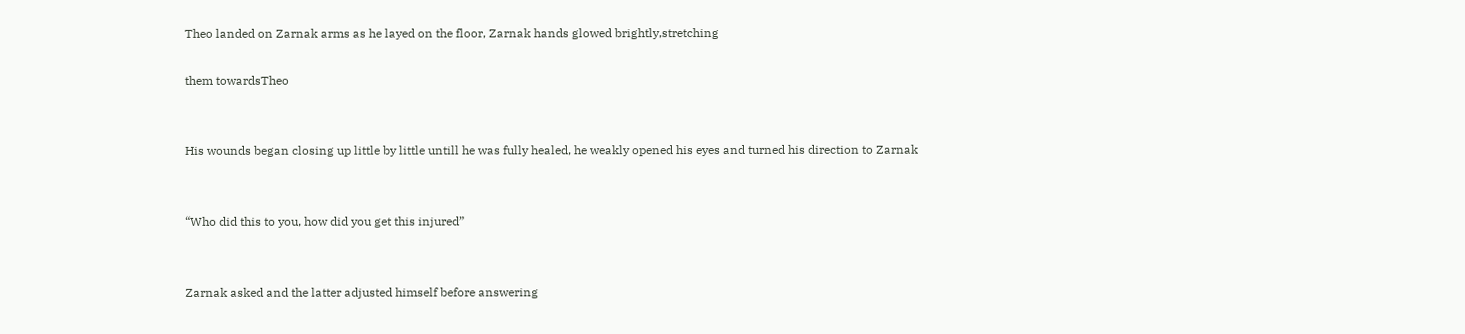Theo landed on Zarnak arms as he layed on the floor, Zarnak hands glowed brightly,stretching

them towardsTheo


His wounds began closing up little by little untill he was fully healed, he weakly opened his eyes and turned his direction to Zarnak


“Who did this to you, how did you get this injured”


Zarnak asked and the latter adjusted himself before answering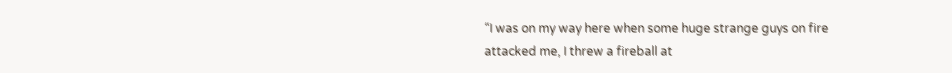“I was on my way here when some huge strange guys on fire attacked me, I threw a fireball at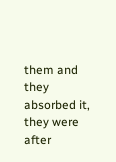them and they absorbed it, they were after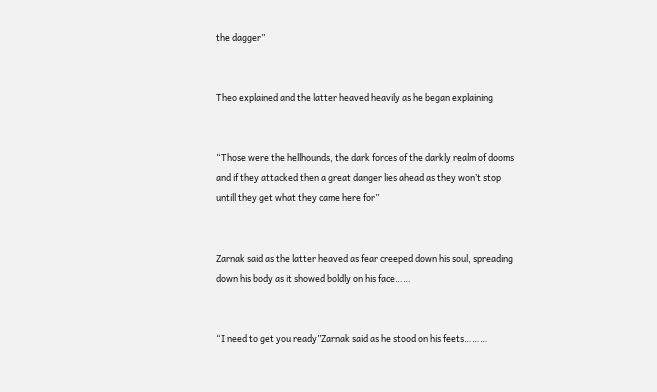the dagger”


Theo explained and the latter heaved heavily as he began explaining


“Those were the hellhounds, the dark forces of the darkly realm of dooms and if they attacked then a great danger lies ahead as they won’t stop untill they get what they came here for”


Zarnak said as the latter heaved as fear creeped down his soul, spreading down his body as it showed boldly on his face……


“I need to get you ready”Zarnak said as he stood on his feets………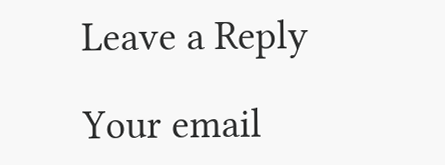Leave a Reply

Your email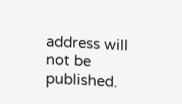address will not be published.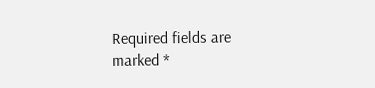Required fields are marked *